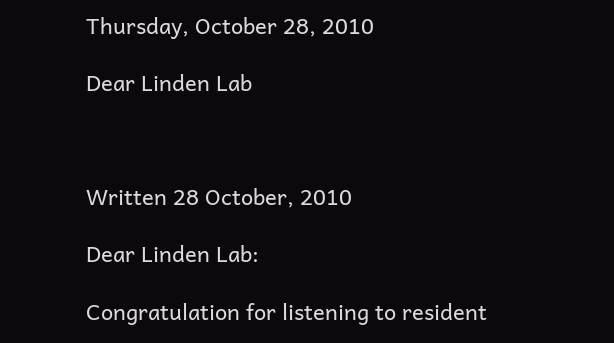Thursday, October 28, 2010

Dear Linden Lab



Written 28 October, 2010

Dear Linden Lab:

Congratulation for listening to resident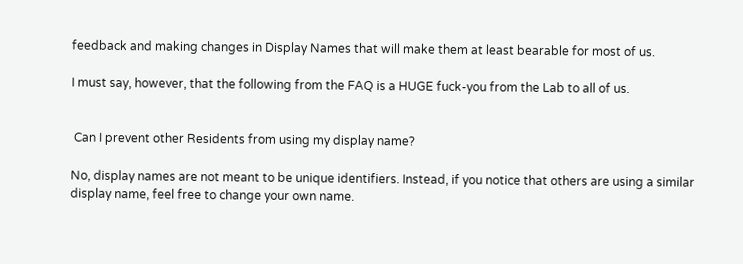feedback and making changes in Display Names that will make them at least bearable for most of us.

I must say, however, that the following from the FAQ is a HUGE fuck-you from the Lab to all of us.


 Can I prevent other Residents from using my display name?

No, display names are not meant to be unique identifiers. Instead, if you notice that others are using a similar display name, feel free to change your own name.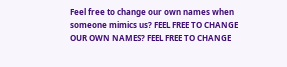Feel free to change our own names when someone mimics us? FEEL FREE TO CHANGE OUR OWN NAMES? FEEL FREE TO CHANGE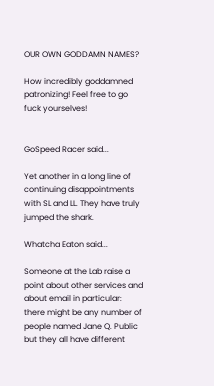OUR OWN GODDAMN NAMES?

How incredibly goddamned patronizing! Feel free to go fuck yourselves!


GoSpeed Racer said...

Yet another in a long line of continuing disappointments with SL and LL. They have truly jumped the shark.

Whatcha Eaton said...

Someone at the Lab raise a point about other services and about email in particular: there might be any number of people named Jane Q. Public but they all have different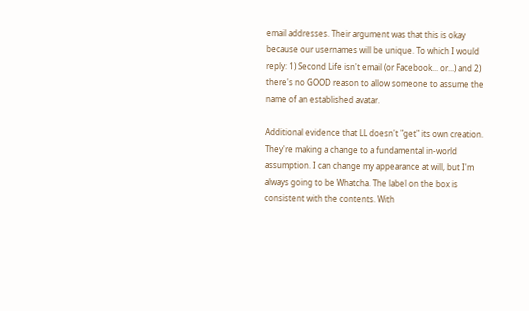email addresses. Their argument was that this is okay because our usernames will be unique. To which I would reply: 1) Second Life isn't email (or Facebook... or...) and 2) there's no GOOD reason to allow someone to assume the name of an established avatar.

Additional evidence that LL doesn't "get" its own creation. They're making a change to a fundamental in-world assumption. I can change my appearance at will, but I'm always going to be Whatcha. The label on the box is consistent with the contents. With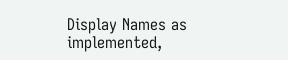Display Names as implemented,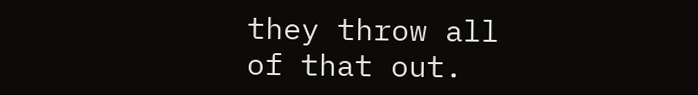they throw all of that out.